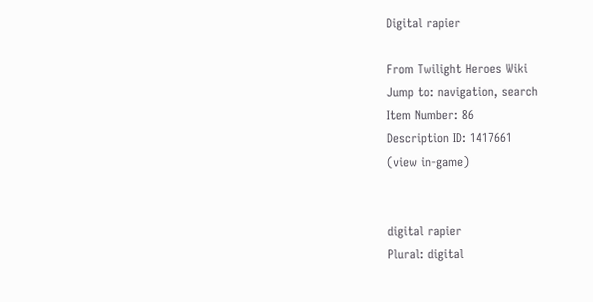Digital rapier

From Twilight Heroes Wiki
Jump to: navigation, search
Item Number: 86
Description ID: 1417661
(view in-game)


digital rapier
Plural: digital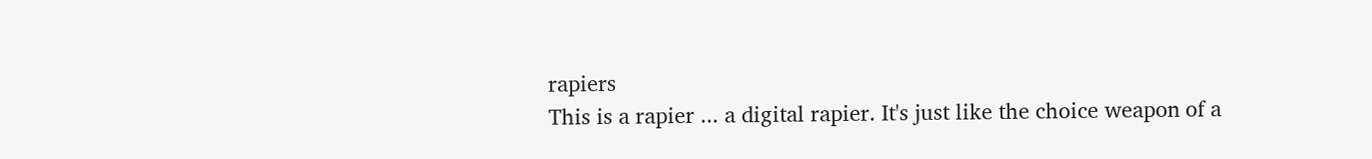rapiers
This is a rapier ... a digital rapier. It's just like the choice weapon of a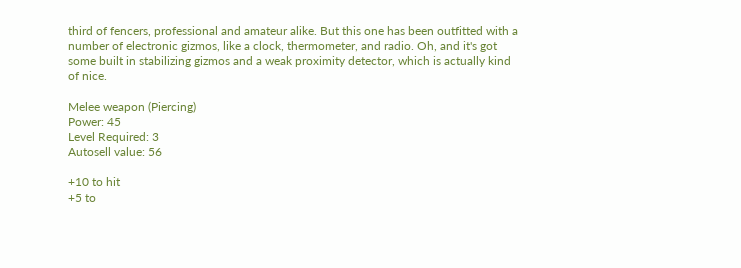third of fencers, professional and amateur alike. But this one has been outfitted with a number of electronic gizmos, like a clock, thermometer, and radio. Oh, and it's got some built in stabilizing gizmos and a weak proximity detector, which is actually kind of nice.

Melee weapon (Piercing)
Power: 45
Level Required: 3
Autosell value: 56

+10 to hit
+5 to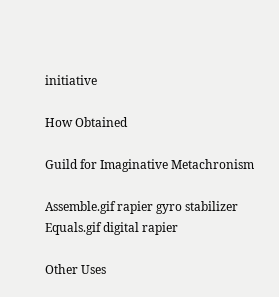initiative

How Obtained

Guild for Imaginative Metachronism

Assemble.gif rapier gyro stabilizer
Equals.gif digital rapier

Other Uses